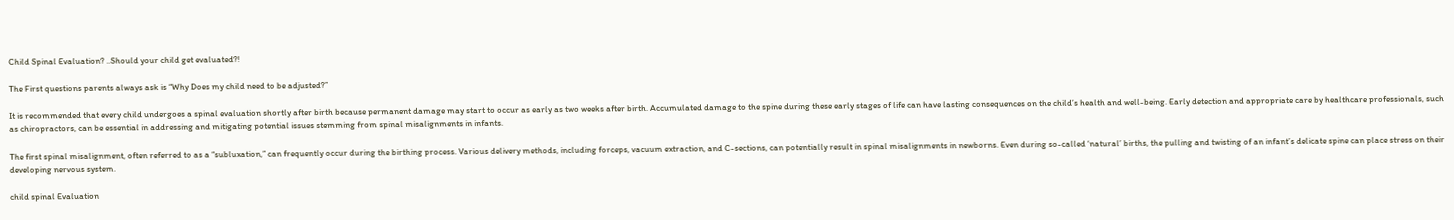Child Spinal Evaluation? ..Should your child get evaluated?!

The First questions parents always ask is “Why Does my child need to be adjusted?”

It is recommended that every child undergoes a spinal evaluation shortly after birth because permanent damage may start to occur as early as two weeks after birth. Accumulated damage to the spine during these early stages of life can have lasting consequences on the child’s health and well-being. Early detection and appropriate care by healthcare professionals, such as chiropractors, can be essential in addressing and mitigating potential issues stemming from spinal misalignments in infants.

The first spinal misalignment, often referred to as a “subluxation,” can frequently occur during the birthing process. Various delivery methods, including forceps, vacuum extraction, and C-sections, can potentially result in spinal misalignments in newborns. Even during so-called ‘natural’ births, the pulling and twisting of an infant’s delicate spine can place stress on their developing nervous system.

child spinal Evaluation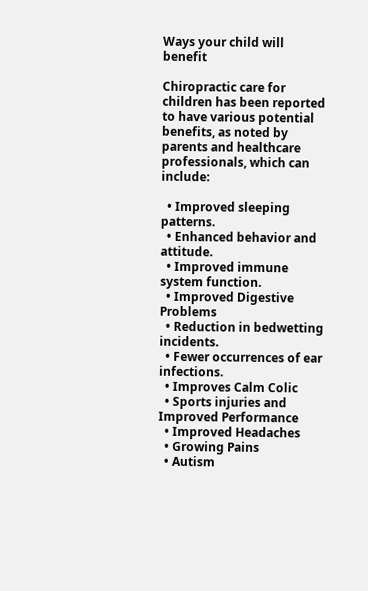Ways your child will benefit

Chiropractic care for children has been reported to have various potential benefits, as noted by parents and healthcare professionals, which can include:

  • Improved sleeping patterns.
  • Enhanced behavior and attitude.
  • Improved immune system function.
  • Improved Digestive Problems
  • Reduction in bedwetting incidents.
  • Fewer occurrences of ear infections.
  • Improves Calm Colic
  • Sports injuries and Improved Performance
  • Improved Headaches
  • Growing Pains
  • Autism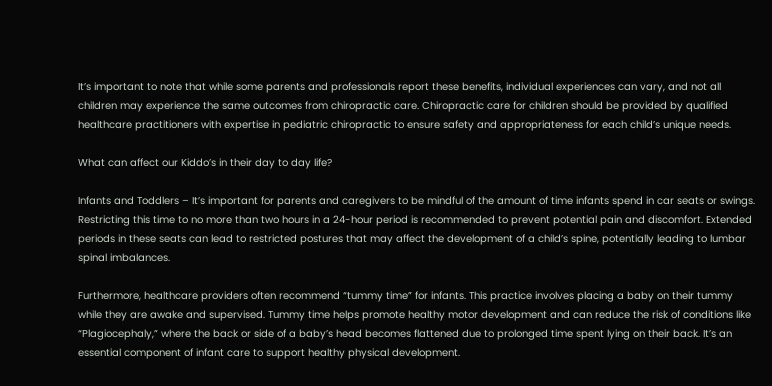It’s important to note that while some parents and professionals report these benefits, individual experiences can vary, and not all children may experience the same outcomes from chiropractic care. Chiropractic care for children should be provided by qualified healthcare practitioners with expertise in pediatric chiropractic to ensure safety and appropriateness for each child’s unique needs.

What can affect our Kiddo’s in their day to day life?

Infants and Toddlers – It’s important for parents and caregivers to be mindful of the amount of time infants spend in car seats or swings. Restricting this time to no more than two hours in a 24-hour period is recommended to prevent potential pain and discomfort. Extended periods in these seats can lead to restricted postures that may affect the development of a child’s spine, potentially leading to lumbar spinal imbalances.

Furthermore, healthcare providers often recommend “tummy time” for infants. This practice involves placing a baby on their tummy while they are awake and supervised. Tummy time helps promote healthy motor development and can reduce the risk of conditions like “Plagiocephaly,” where the back or side of a baby’s head becomes flattened due to prolonged time spent lying on their back. It’s an essential component of infant care to support healthy physical development.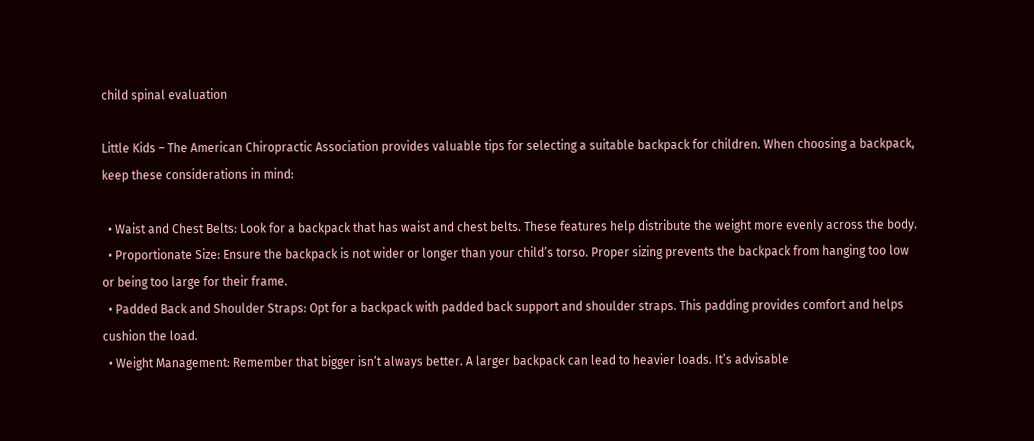child spinal evaluation

Little Kids – The American Chiropractic Association provides valuable tips for selecting a suitable backpack for children. When choosing a backpack, keep these considerations in mind:

  • Waist and Chest Belts: Look for a backpack that has waist and chest belts. These features help distribute the weight more evenly across the body.
  • Proportionate Size: Ensure the backpack is not wider or longer than your child’s torso. Proper sizing prevents the backpack from hanging too low or being too large for their frame.
  • Padded Back and Shoulder Straps: Opt for a backpack with padded back support and shoulder straps. This padding provides comfort and helps cushion the load.
  • Weight Management: Remember that bigger isn’t always better. A larger backpack can lead to heavier loads. It’s advisable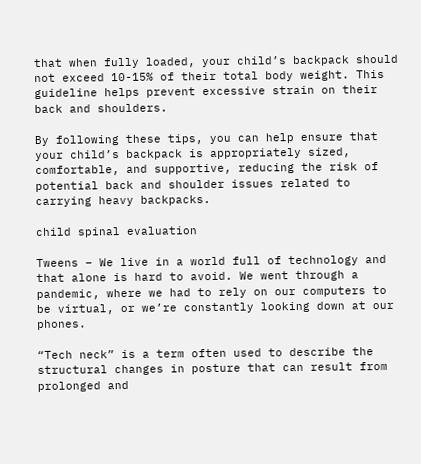that when fully loaded, your child’s backpack should not exceed 10-15% of their total body weight. This guideline helps prevent excessive strain on their back and shoulders.

By following these tips, you can help ensure that your child’s backpack is appropriately sized, comfortable, and supportive, reducing the risk of potential back and shoulder issues related to carrying heavy backpacks.

child spinal evaluation

Tweens – We live in a world full of technology and that alone is hard to avoid. We went through a pandemic, where we had to rely on our computers to be virtual, or we’re constantly looking down at our phones.

“Tech neck” is a term often used to describe the structural changes in posture that can result from prolonged and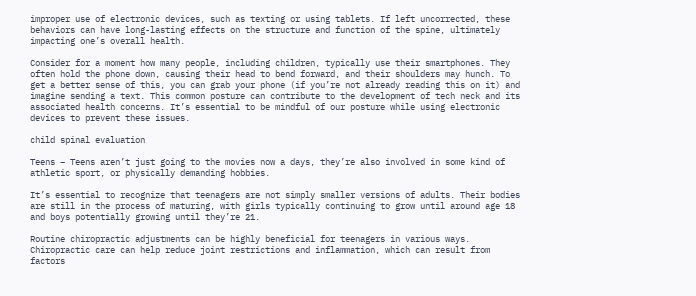improper use of electronic devices, such as texting or using tablets. If left uncorrected, these behaviors can have long-lasting effects on the structure and function of the spine, ultimately impacting one’s overall health.

Consider for a moment how many people, including children, typically use their smartphones. They often hold the phone down, causing their head to bend forward, and their shoulders may hunch. To get a better sense of this, you can grab your phone (if you’re not already reading this on it) and imagine sending a text. This common posture can contribute to the development of tech neck and its associated health concerns. It’s essential to be mindful of our posture while using electronic devices to prevent these issues.

child spinal evaluation

Teens – Teens aren’t just going to the movies now a days, they’re also involved in some kind of athletic sport, or physically demanding hobbies.

It’s essential to recognize that teenagers are not simply smaller versions of adults. Their bodies are still in the process of maturing, with girls typically continuing to grow until around age 18 and boys potentially growing until they’re 21.

Routine chiropractic adjustments can be highly beneficial for teenagers in various ways. Chiropractic care can help reduce joint restrictions and inflammation, which can result from factors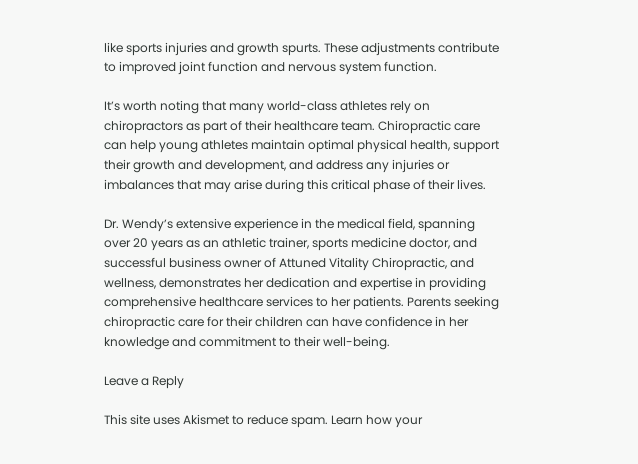like sports injuries and growth spurts. These adjustments contribute to improved joint function and nervous system function.

It’s worth noting that many world-class athletes rely on chiropractors as part of their healthcare team. Chiropractic care can help young athletes maintain optimal physical health, support their growth and development, and address any injuries or imbalances that may arise during this critical phase of their lives.

Dr. Wendy’s extensive experience in the medical field, spanning over 20 years as an athletic trainer, sports medicine doctor, and successful business owner of Attuned Vitality Chiropractic, and wellness, demonstrates her dedication and expertise in providing comprehensive healthcare services to her patients. Parents seeking chiropractic care for their children can have confidence in her knowledge and commitment to their well-being.

Leave a Reply

This site uses Akismet to reduce spam. Learn how your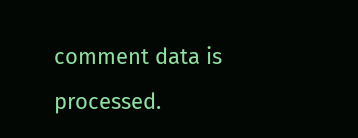comment data is processed.